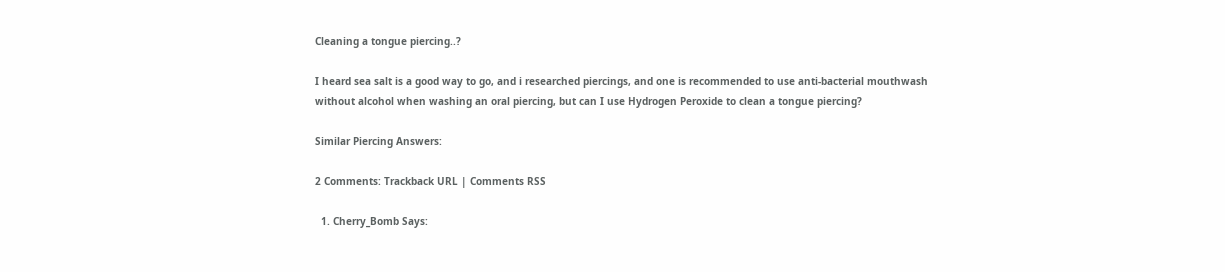Cleaning a tongue piercing..?

I heard sea salt is a good way to go, and i researched piercings, and one is recommended to use anti-bacterial mouthwash without alcohol when washing an oral piercing, but can I use Hydrogen Peroxide to clean a tongue piercing?

Similar Piercing Answers:

2 Comments: Trackback URL | Comments RSS

  1. Cherry_Bomb Says: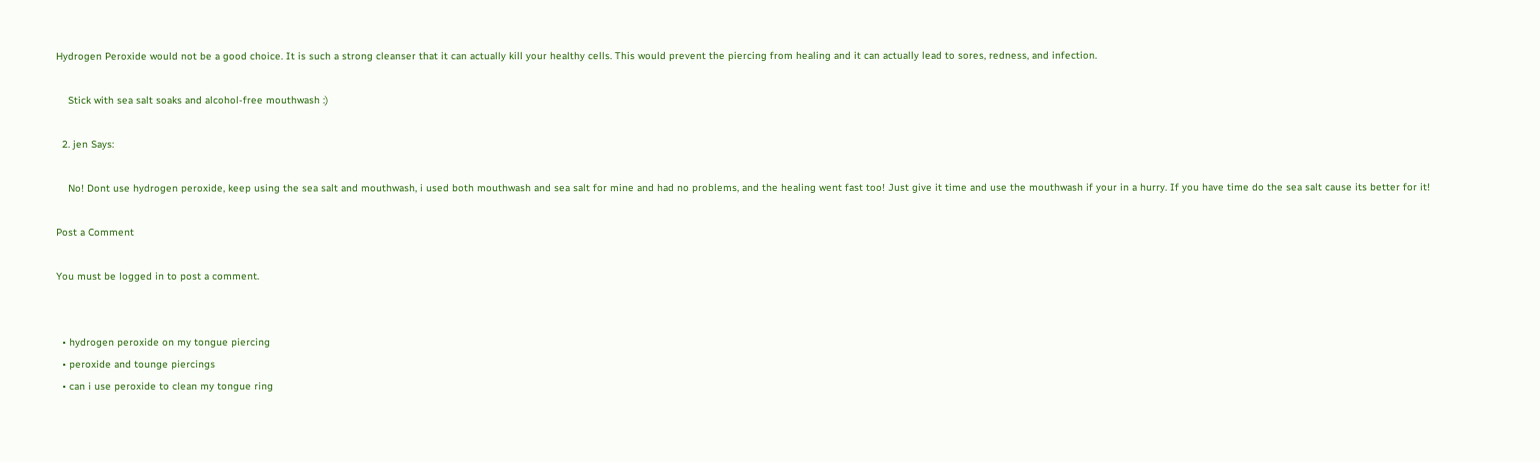Hydrogen Peroxide would not be a good choice. It is such a strong cleanser that it can actually kill your healthy cells. This would prevent the piercing from healing and it can actually lead to sores, redness, and infection.

    Stick with sea salt soaks and alcohol-free mouthwash :)

  2. jen Says:

    No! Dont use hydrogen peroxide, keep using the sea salt and mouthwash, i used both mouthwash and sea salt for mine and had no problems, and the healing went fast too! Just give it time and use the mouthwash if your in a hurry. If you have time do the sea salt cause its better for it!

Post a Comment

You must be logged in to post a comment.


  • hydrogen peroxide on my tongue piercing
  • peroxide and tounge piercings
  • can i use peroxide to clean my tongue ring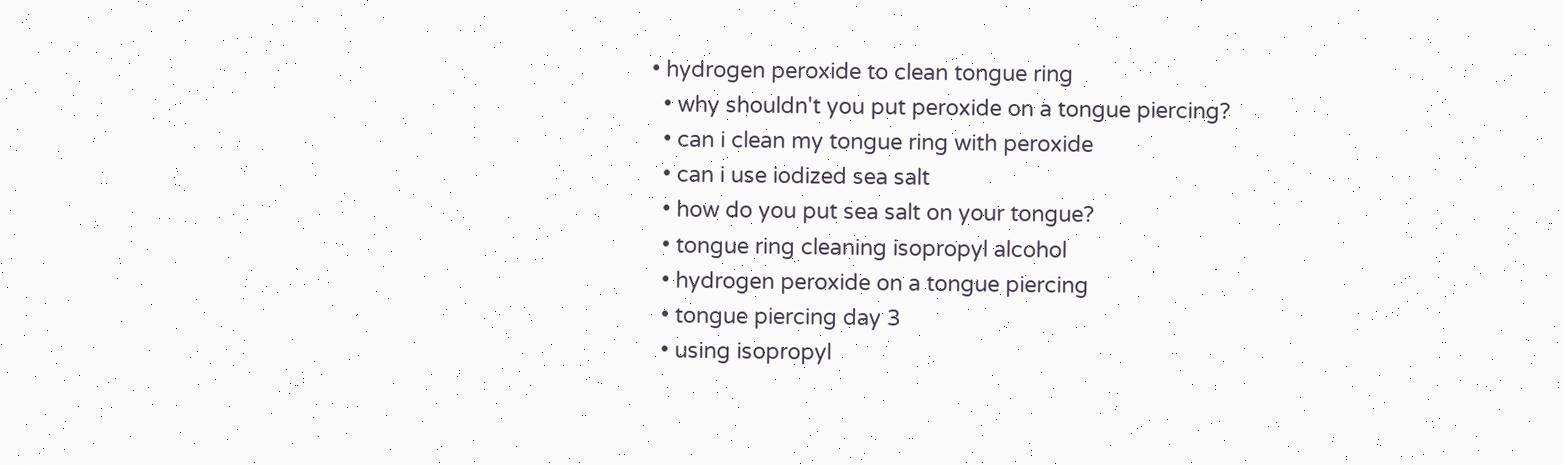• hydrogen peroxide to clean tongue ring
  • why shouldn't you put peroxide on a tongue piercing?
  • can i clean my tongue ring with peroxide
  • can i use iodized sea salt
  • how do you put sea salt on your tongue?
  • tongue ring cleaning isopropyl alcohol
  • hydrogen peroxide on a tongue piercing
  • tongue piercing day 3
  • using isopropyl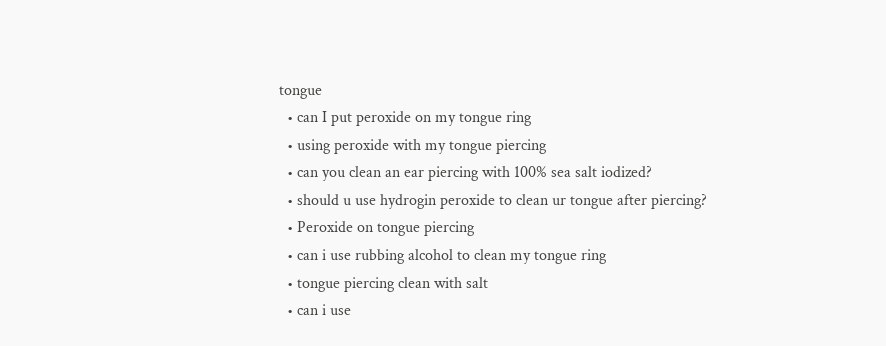tongue
  • can I put peroxide on my tongue ring
  • using peroxide with my tongue piercing
  • can you clean an ear piercing with 100% sea salt iodized?
  • should u use hydrogin peroxide to clean ur tongue after piercing?
  • Peroxide on tongue piercing
  • can i use rubbing alcohol to clean my tongue ring
  • tongue piercing clean with salt
  • can i use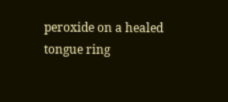peroxide on a healed tongue ring